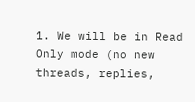1. We will be in Read Only mode (no new threads, replies,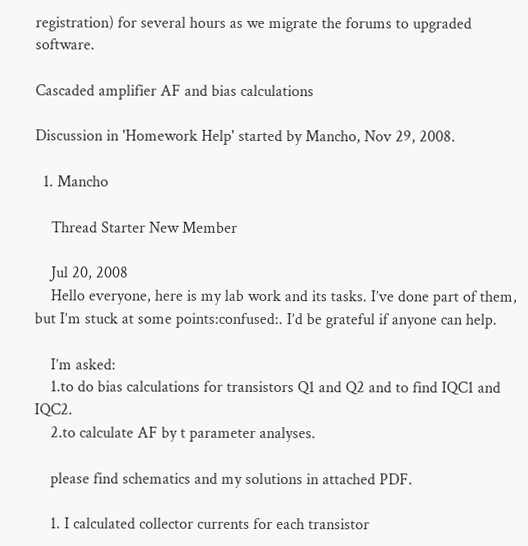registration) for several hours as we migrate the forums to upgraded software.

Cascaded amplifier AF and bias calculations

Discussion in 'Homework Help' started by Mancho, Nov 29, 2008.

  1. Mancho

    Thread Starter New Member

    Jul 20, 2008
    Hello everyone, here is my lab work and its tasks. I’ve done part of them, but I’m stuck at some points:confused:. I’d be grateful if anyone can help.

    I’m asked:
    1.to do bias calculations for transistors Q1 and Q2 and to find IQC1 and IQC2.
    2.to calculate AF by t parameter analyses.

    please find schematics and my solutions in attached PDF.

    1. I calculated collector currents for each transistor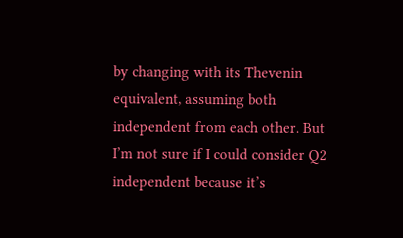by changing with its Thevenin equivalent, assuming both independent from each other. But I’m not sure if I could consider Q2 independent because it’s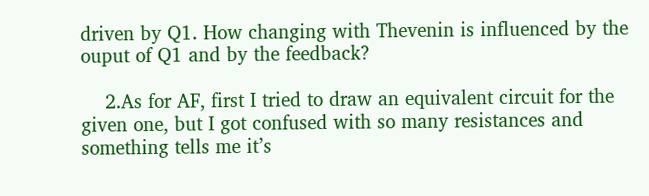driven by Q1. How changing with Thevenin is influenced by the ouput of Q1 and by the feedback?

    2.As for AF, first I tried to draw an equivalent circuit for the given one, but I got confused with so many resistances and something tells me it’s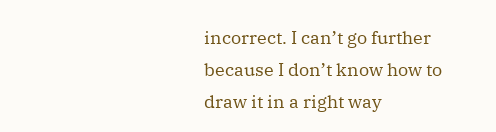incorrect. I can’t go further because I don’t know how to draw it in a right way